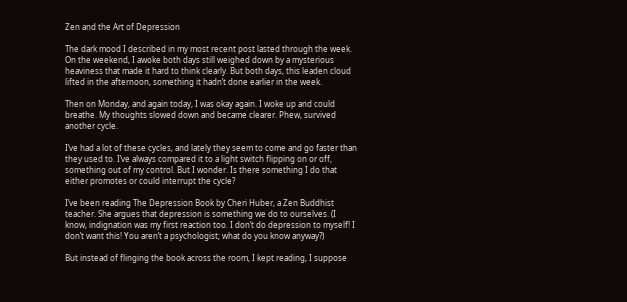Zen and the Art of Depression

The dark mood I described in my most recent post lasted through the week. On the weekend, I awoke both days still weighed down by a mysterious heaviness that made it hard to think clearly. But both days, this leaden cloud lifted in the afternoon, something it hadn’t done earlier in the week.

Then on Monday, and again today, I was okay again. I woke up and could breathe. My thoughts slowed down and became clearer. Phew, survived another cycle.

I’ve had a lot of these cycles, and lately they seem to come and go faster than they used to. I’ve always compared it to a light switch flipping on or off, something out of my control. But I wonder. Is there something I do that either promotes or could interrupt the cycle?

I’ve been reading The Depression Book by Cheri Huber, a Zen Buddhist teacher. She argues that depression is something we do to ourselves. (I know, indignation was my first reaction too. I don’t do depression to myself! I don’t want this! You aren’t a psychologist; what do you know anyway?)

But instead of flinging the book across the room, I kept reading, I suppose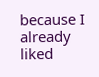because I already liked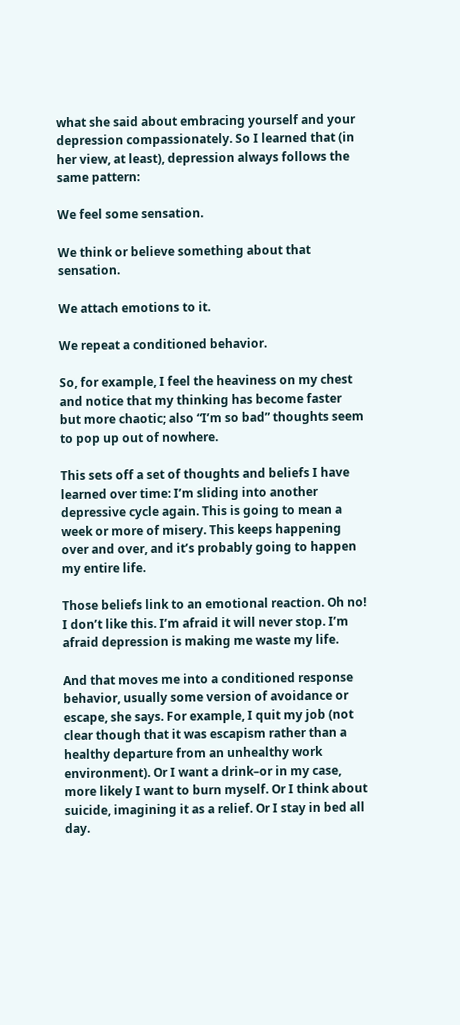what she said about embracing yourself and your depression compassionately. So I learned that (in her view, at least), depression always follows the same pattern:

We feel some sensation.

We think or believe something about that sensation.

We attach emotions to it.

We repeat a conditioned behavior.

So, for example, I feel the heaviness on my chest and notice that my thinking has become faster but more chaotic; also “I’m so bad” thoughts seem to pop up out of nowhere.

This sets off a set of thoughts and beliefs I have learned over time: I’m sliding into another depressive cycle again. This is going to mean a week or more of misery. This keeps happening over and over, and it’s probably going to happen my entire life.

Those beliefs link to an emotional reaction. Oh no! I don’t like this. I’m afraid it will never stop. I’m afraid depression is making me waste my life.

And that moves me into a conditioned response behavior, usually some version of avoidance or escape, she says. For example, I quit my job (not clear though that it was escapism rather than a healthy departure from an unhealthy work environment). Or I want a drink–or in my case, more likely I want to burn myself. Or I think about suicide, imagining it as a relief. Or I stay in bed all day.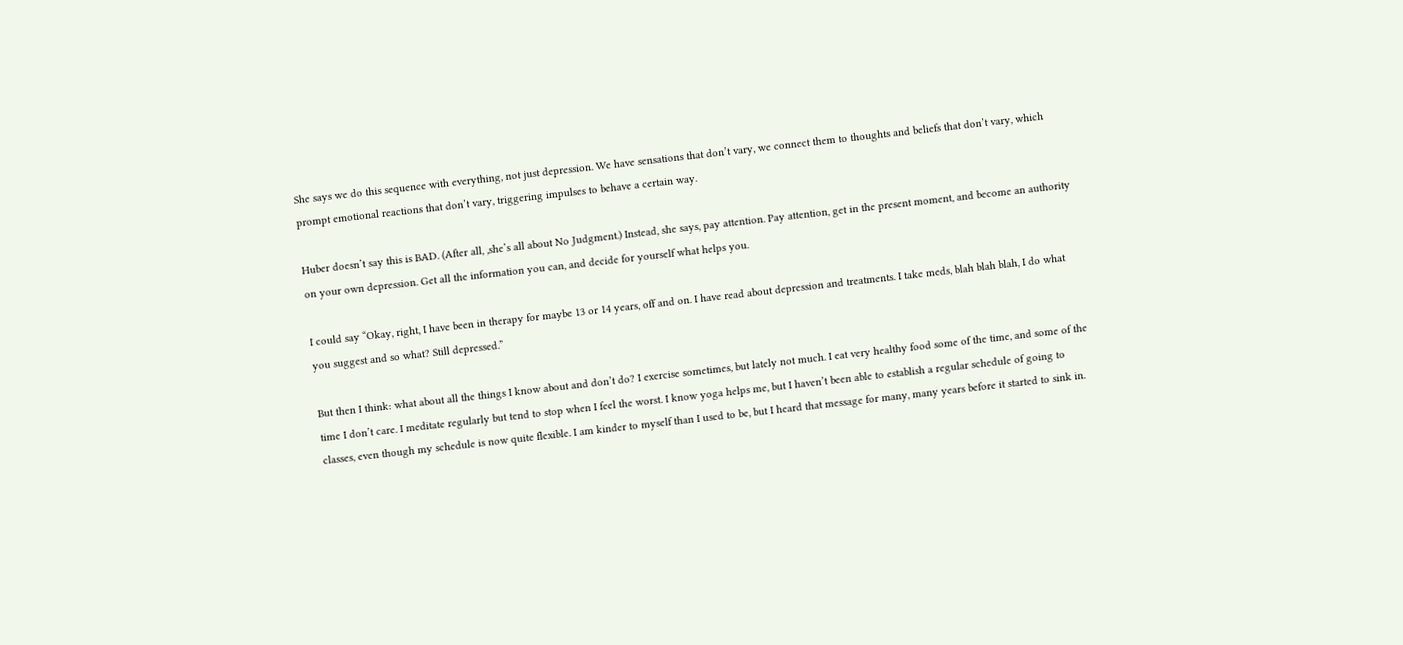She says we do this sequence with everything, not just depression. We have sensations that don’t vary, we connect them to thoughts and beliefs that don’t vary, which prompt emotional reactions that don’t vary, triggering impulses to behave a certain way.

Huber doesn’t say this is BAD. (After all, ,she’s all about No Judgment.) Instead, she says, pay attention. Pay attention, get in the present moment, and become an authority on your own depression. Get all the information you can, and decide for yourself what helps you.

I could say “Okay, right, I have been in therapy for maybe 13 or 14 years, off and on. I have read about depression and treatments. I take meds, blah blah blah, I do what you suggest and so what? Still depressed.”

But then I think: what about all the things I know about and don’t do? I exercise sometimes, but lately not much. I eat very healthy food some of the time, and some of the time I don’t care. I meditate regularly but tend to stop when I feel the worst. I know yoga helps me, but I haven’t been able to establish a regular schedule of going to classes, even though my schedule is now quite flexible. I am kinder to myself than I used to be, but I heard that message for many, many years before it started to sink in.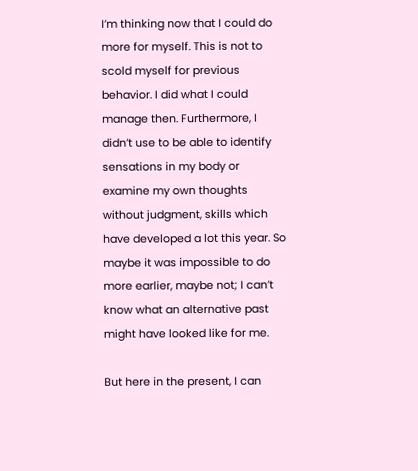I’m thinking now that I could do more for myself. This is not to scold myself for previous behavior. I did what I could manage then. Furthermore, I didn’t use to be able to identify sensations in my body or examine my own thoughts without judgment, skills which have developed a lot this year. So maybe it was impossible to do more earlier, maybe not; I can’t know what an alternative past might have looked like for me.

But here in the present, I can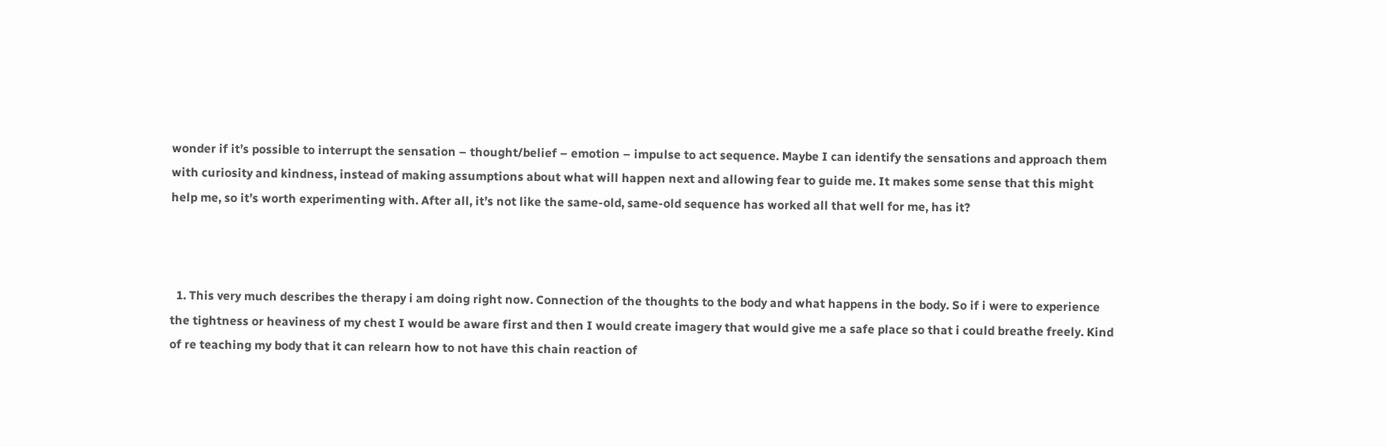wonder if it’s possible to interrupt the sensation – thought/belief – emotion – impulse to act sequence. Maybe I can identify the sensations and approach them with curiosity and kindness, instead of making assumptions about what will happen next and allowing fear to guide me. It makes some sense that this might help me, so it’s worth experimenting with. After all, it’s not like the same-old, same-old sequence has worked all that well for me, has it?



  1. This very much describes the therapy i am doing right now. Connection of the thoughts to the body and what happens in the body. So if i were to experience the tightness or heaviness of my chest I would be aware first and then I would create imagery that would give me a safe place so that i could breathe freely. Kind of re teaching my body that it can relearn how to not have this chain reaction of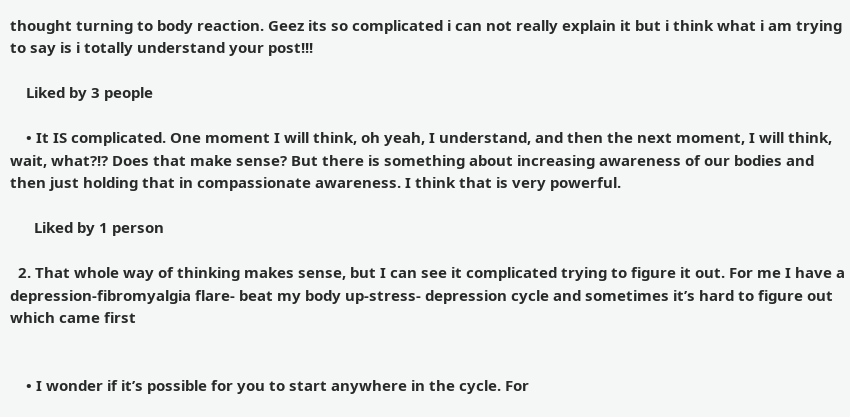thought turning to body reaction. Geez its so complicated i can not really explain it but i think what i am trying to say is i totally understand your post!!!

    Liked by 3 people

    • It IS complicated. One moment I will think, oh yeah, I understand, and then the next moment, I will think, wait, what?!? Does that make sense? But there is something about increasing awareness of our bodies and then just holding that in compassionate awareness. I think that is very powerful.

      Liked by 1 person

  2. That whole way of thinking makes sense, but I can see it complicated trying to figure it out. For me I have a depression-fibromyalgia flare- beat my body up-stress- depression cycle and sometimes it’s hard to figure out which came first


    • I wonder if it’s possible for you to start anywhere in the cycle. For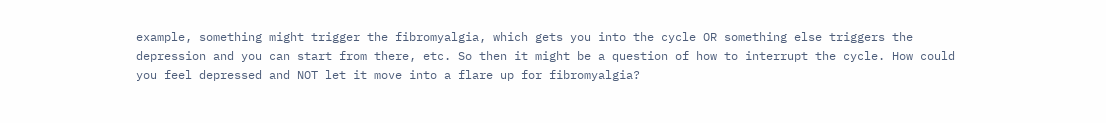example, something might trigger the fibromyalgia, which gets you into the cycle OR something else triggers the depression and you can start from there, etc. So then it might be a question of how to interrupt the cycle. How could you feel depressed and NOT let it move into a flare up for fibromyalgia?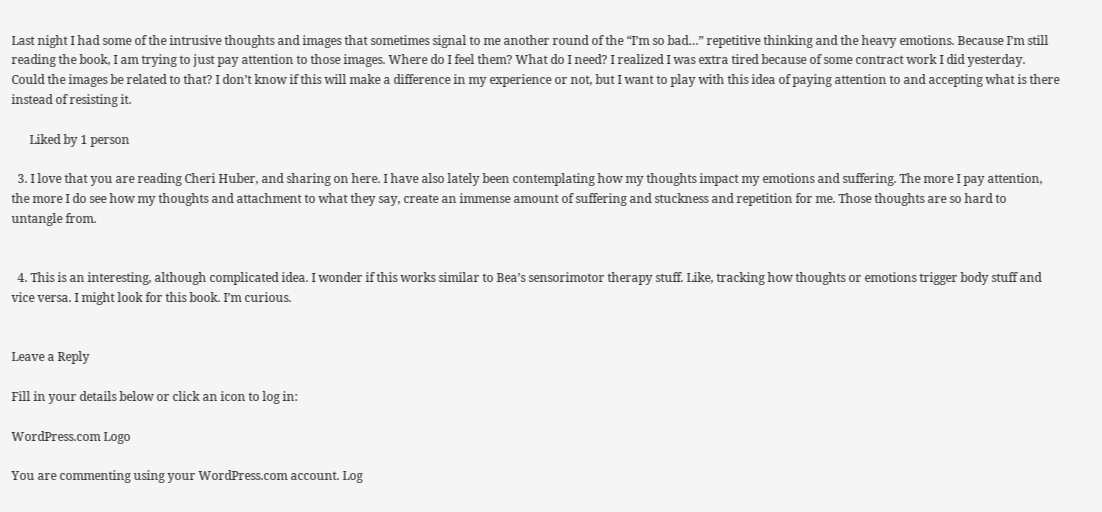Last night I had some of the intrusive thoughts and images that sometimes signal to me another round of the “I’m so bad…” repetitive thinking and the heavy emotions. Because I’m still reading the book, I am trying to just pay attention to those images. Where do I feel them? What do I need? I realized I was extra tired because of some contract work I did yesterday. Could the images be related to that? I don’t know if this will make a difference in my experience or not, but I want to play with this idea of paying attention to and accepting what is there instead of resisting it.

      Liked by 1 person

  3. I love that you are reading Cheri Huber, and sharing on here. I have also lately been contemplating how my thoughts impact my emotions and suffering. The more I pay attention, the more I do see how my thoughts and attachment to what they say, create an immense amount of suffering and stuckness and repetition for me. Those thoughts are so hard to untangle from.


  4. This is an interesting, although complicated idea. I wonder if this works similar to Bea’s sensorimotor therapy stuff. Like, tracking how thoughts or emotions trigger body stuff and vice versa. I might look for this book. I’m curious.


Leave a Reply

Fill in your details below or click an icon to log in:

WordPress.com Logo

You are commenting using your WordPress.com account. Log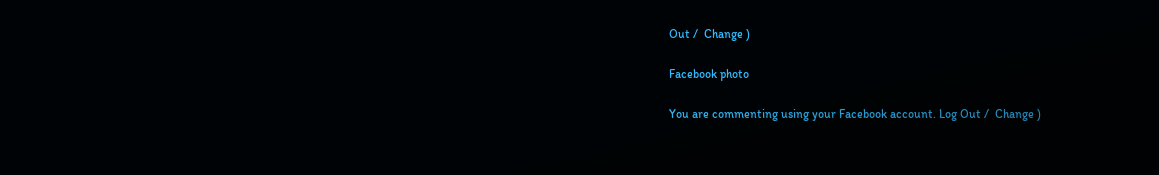Out /  Change )

Facebook photo

You are commenting using your Facebook account. Log Out /  Change )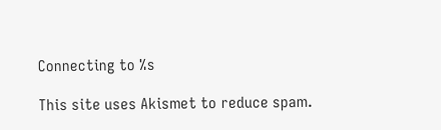Connecting to %s

This site uses Akismet to reduce spam.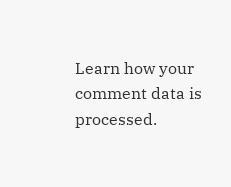Learn how your comment data is processed.